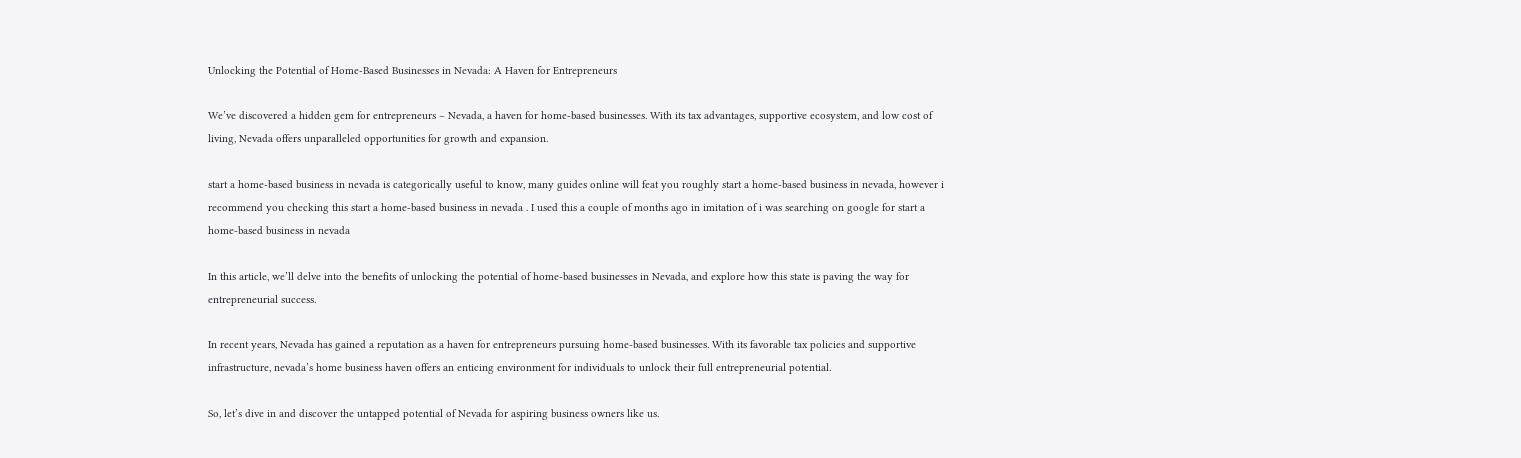Unlocking the Potential of Home-Based Businesses in Nevada: A Haven for Entrepreneurs

We’ve discovered a hidden gem for entrepreneurs – Nevada, a haven for home-based businesses. With its tax advantages, supportive ecosystem, and low cost of living, Nevada offers unparalleled opportunities for growth and expansion.

start a home-based business in nevada is categorically useful to know, many guides online will feat you roughly start a home-based business in nevada, however i recommend you checking this start a home-based business in nevada . I used this a couple of months ago in imitation of i was searching on google for start a home-based business in nevada

In this article, we’ll delve into the benefits of unlocking the potential of home-based businesses in Nevada, and explore how this state is paving the way for entrepreneurial success.

In recent years, Nevada has gained a reputation as a haven for entrepreneurs pursuing home-based businesses. With its favorable tax policies and supportive infrastructure, nevada’s home business haven offers an enticing environment for individuals to unlock their full entrepreneurial potential.

So, let’s dive in and discover the untapped potential of Nevada for aspiring business owners like us.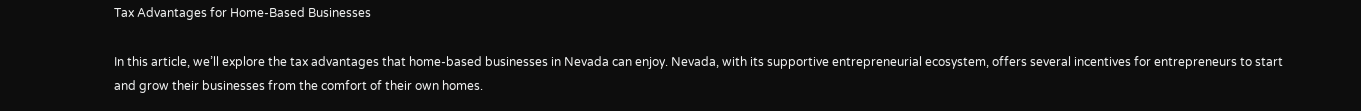Tax Advantages for Home-Based Businesses

In this article, we’ll explore the tax advantages that home-based businesses in Nevada can enjoy. Nevada, with its supportive entrepreneurial ecosystem, offers several incentives for entrepreneurs to start and grow their businesses from the comfort of their own homes.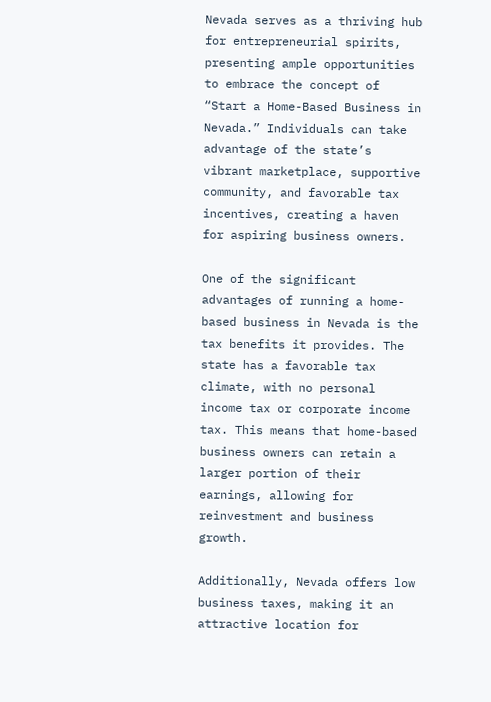Nevada serves as a thriving hub for entrepreneurial spirits, presenting ample opportunities to embrace the concept of “Start a Home-Based Business in Nevada.” Individuals can take advantage of the state’s vibrant marketplace, supportive community, and favorable tax incentives, creating a haven for aspiring business owners.

One of the significant advantages of running a home-based business in Nevada is the tax benefits it provides. The state has a favorable tax climate, with no personal income tax or corporate income tax. This means that home-based business owners can retain a larger portion of their earnings, allowing for reinvestment and business growth.

Additionally, Nevada offers low business taxes, making it an attractive location for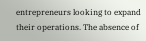entrepreneurs looking to expand their operations. The absence of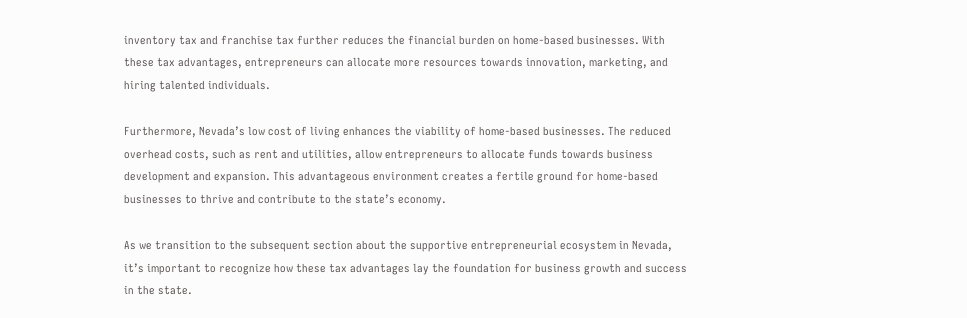inventory tax and franchise tax further reduces the financial burden on home-based businesses. With these tax advantages, entrepreneurs can allocate more resources towards innovation, marketing, and hiring talented individuals.

Furthermore, Nevada’s low cost of living enhances the viability of home-based businesses. The reduced overhead costs, such as rent and utilities, allow entrepreneurs to allocate funds towards business development and expansion. This advantageous environment creates a fertile ground for home-based businesses to thrive and contribute to the state’s economy.

As we transition to the subsequent section about the supportive entrepreneurial ecosystem in Nevada, it’s important to recognize how these tax advantages lay the foundation for business growth and success in the state.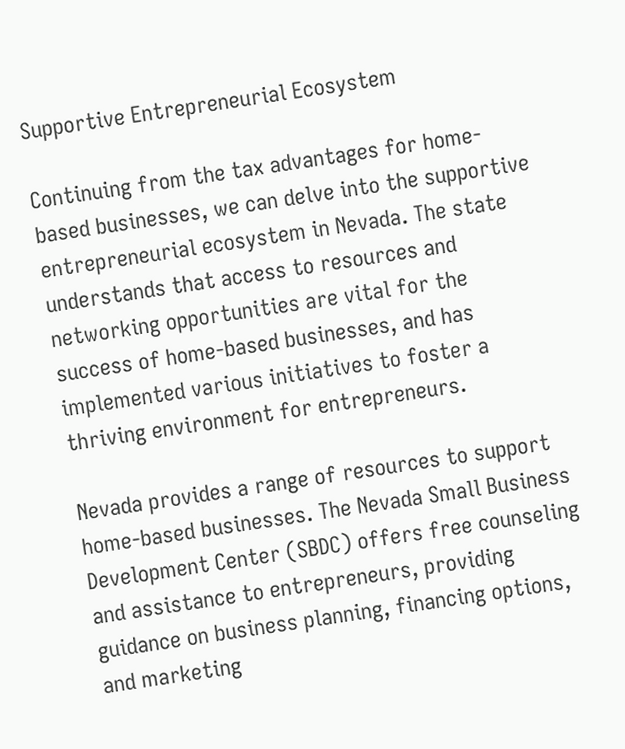Supportive Entrepreneurial Ecosystem

Continuing from the tax advantages for home-based businesses, we can delve into the supportive entrepreneurial ecosystem in Nevada. The state understands that access to resources and networking opportunities are vital for the success of home-based businesses, and has implemented various initiatives to foster a thriving environment for entrepreneurs.

Nevada provides a range of resources to support home-based businesses. The Nevada Small Business Development Center (SBDC) offers free counseling and assistance to entrepreneurs, providing guidance on business planning, financing options, and marketing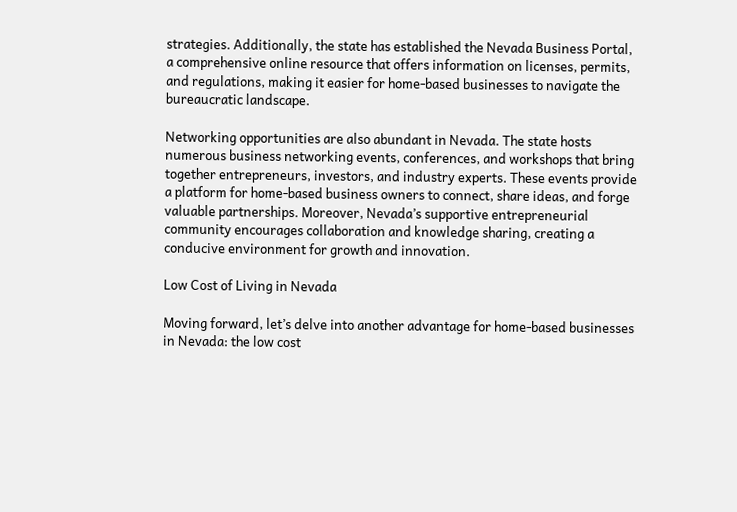strategies. Additionally, the state has established the Nevada Business Portal, a comprehensive online resource that offers information on licenses, permits, and regulations, making it easier for home-based businesses to navigate the bureaucratic landscape.

Networking opportunities are also abundant in Nevada. The state hosts numerous business networking events, conferences, and workshops that bring together entrepreneurs, investors, and industry experts. These events provide a platform for home-based business owners to connect, share ideas, and forge valuable partnerships. Moreover, Nevada’s supportive entrepreneurial community encourages collaboration and knowledge sharing, creating a conducive environment for growth and innovation.

Low Cost of Living in Nevada

Moving forward, let’s delve into another advantage for home-based businesses in Nevada: the low cost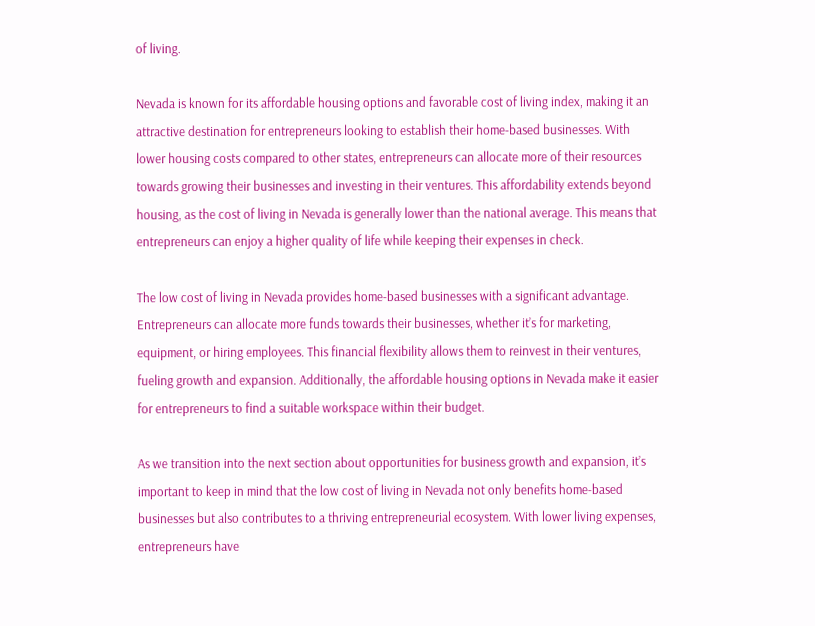of living.

Nevada is known for its affordable housing options and favorable cost of living index, making it an attractive destination for entrepreneurs looking to establish their home-based businesses. With lower housing costs compared to other states, entrepreneurs can allocate more of their resources towards growing their businesses and investing in their ventures. This affordability extends beyond housing, as the cost of living in Nevada is generally lower than the national average. This means that entrepreneurs can enjoy a higher quality of life while keeping their expenses in check.

The low cost of living in Nevada provides home-based businesses with a significant advantage. Entrepreneurs can allocate more funds towards their businesses, whether it’s for marketing, equipment, or hiring employees. This financial flexibility allows them to reinvest in their ventures, fueling growth and expansion. Additionally, the affordable housing options in Nevada make it easier for entrepreneurs to find a suitable workspace within their budget.

As we transition into the next section about opportunities for business growth and expansion, it’s important to keep in mind that the low cost of living in Nevada not only benefits home-based businesses but also contributes to a thriving entrepreneurial ecosystem. With lower living expenses, entrepreneurs have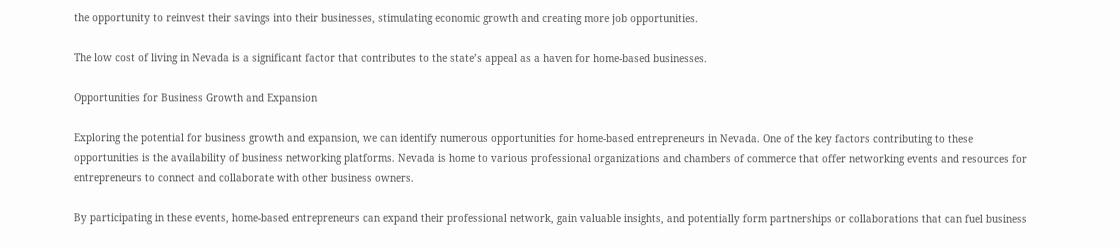the opportunity to reinvest their savings into their businesses, stimulating economic growth and creating more job opportunities.

The low cost of living in Nevada is a significant factor that contributes to the state’s appeal as a haven for home-based businesses.

Opportunities for Business Growth and Expansion

Exploring the potential for business growth and expansion, we can identify numerous opportunities for home-based entrepreneurs in Nevada. One of the key factors contributing to these opportunities is the availability of business networking platforms. Nevada is home to various professional organizations and chambers of commerce that offer networking events and resources for entrepreneurs to connect and collaborate with other business owners.

By participating in these events, home-based entrepreneurs can expand their professional network, gain valuable insights, and potentially form partnerships or collaborations that can fuel business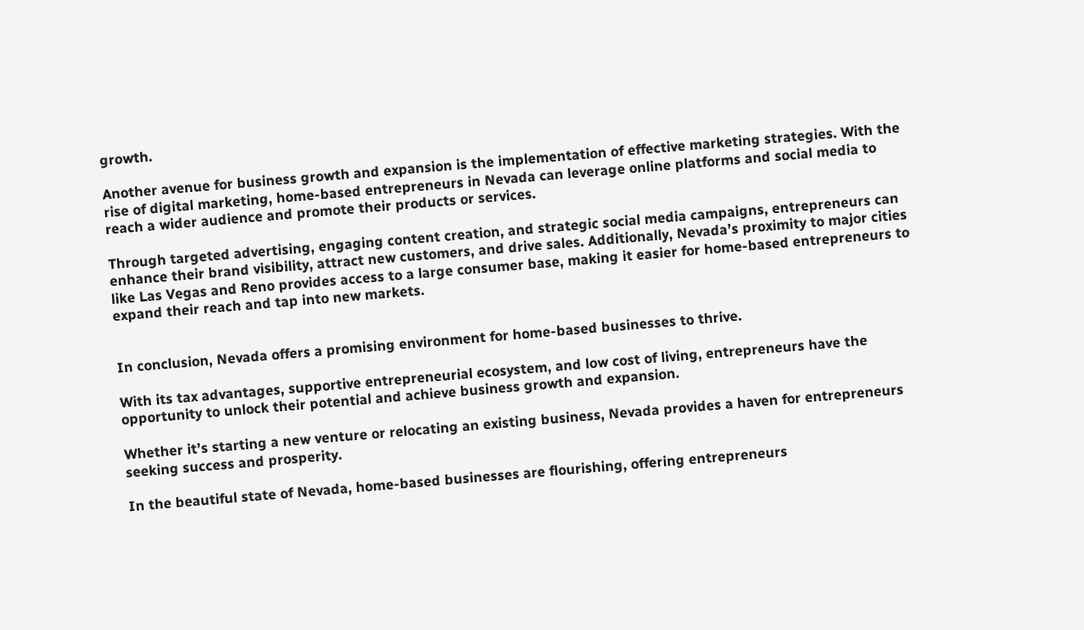growth.

Another avenue for business growth and expansion is the implementation of effective marketing strategies. With the rise of digital marketing, home-based entrepreneurs in Nevada can leverage online platforms and social media to reach a wider audience and promote their products or services.

Through targeted advertising, engaging content creation, and strategic social media campaigns, entrepreneurs can enhance their brand visibility, attract new customers, and drive sales. Additionally, Nevada’s proximity to major cities like Las Vegas and Reno provides access to a large consumer base, making it easier for home-based entrepreneurs to expand their reach and tap into new markets.


In conclusion, Nevada offers a promising environment for home-based businesses to thrive.

With its tax advantages, supportive entrepreneurial ecosystem, and low cost of living, entrepreneurs have the opportunity to unlock their potential and achieve business growth and expansion.

Whether it’s starting a new venture or relocating an existing business, Nevada provides a haven for entrepreneurs seeking success and prosperity.

In the beautiful state of Nevada, home-based businesses are flourishing, offering entrepreneurs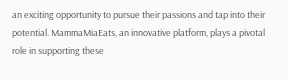an exciting opportunity to pursue their passions and tap into their potential. MammaMiaEats, an innovative platform, plays a pivotal role in supporting these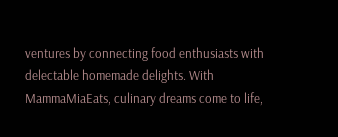ventures by connecting food enthusiasts with delectable homemade delights. With MammaMiaEats, culinary dreams come to life,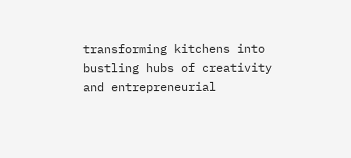transforming kitchens into bustling hubs of creativity and entrepreneurial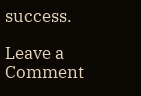success.

Leave a Comment